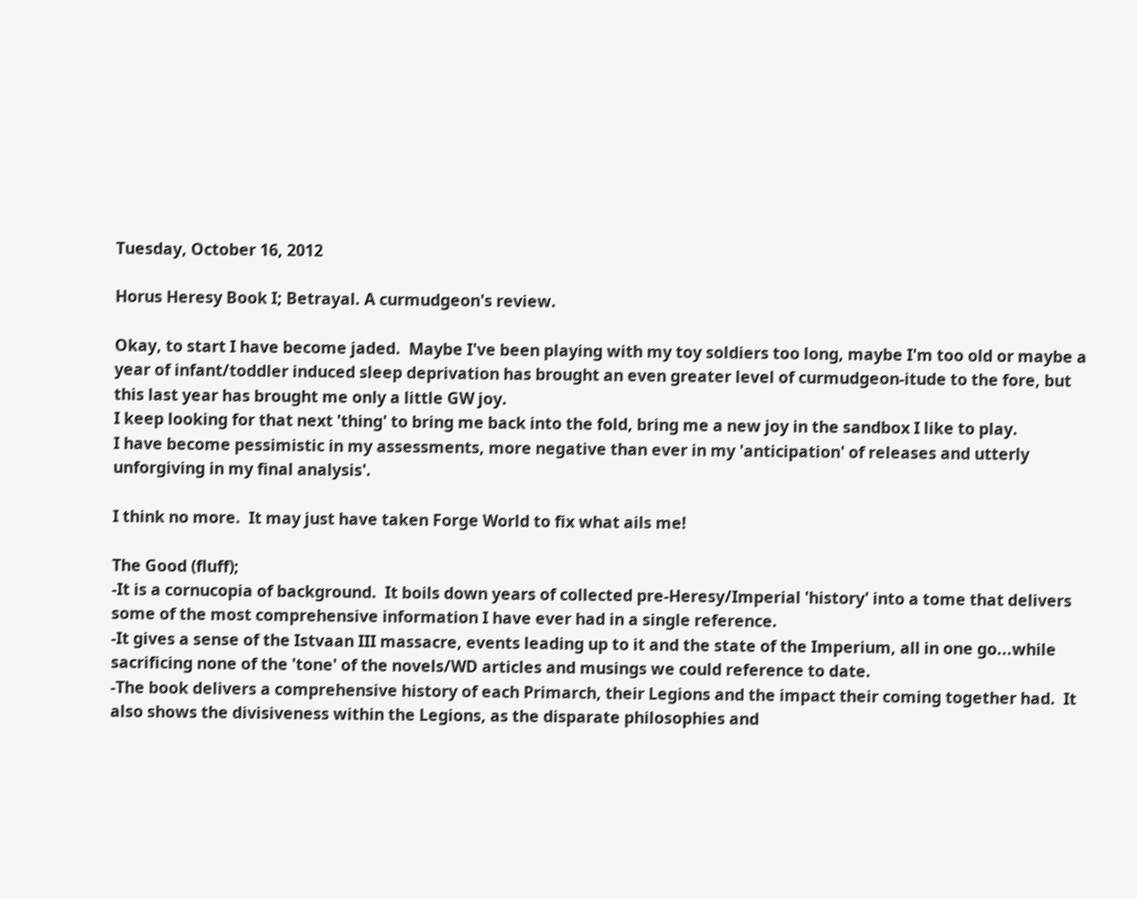Tuesday, October 16, 2012

Horus Heresy Book I; Betrayal. A curmudgeon's review.

Okay, to start I have become jaded.  Maybe I've been playing with my toy soldiers too long, maybe I'm too old or maybe a year of infant/toddler induced sleep deprivation has brought an even greater level of curmudgeon-itude to the fore, but this last year has brought me only a little GW joy.
I keep looking for that next 'thing' to bring me back into the fold, bring me a new joy in the sandbox I like to play.
I have become pessimistic in my assessments, more negative than ever in my 'anticipation' of releases and utterly unforgiving in my final analysis'.

I think no more.  It may just have taken Forge World to fix what ails me!

The Good (fluff);
-It is a cornucopia of background.  It boils down years of collected pre-Heresy/Imperial 'history' into a tome that delivers some of the most comprehensive information I have ever had in a single reference.
-It gives a sense of the Istvaan III massacre, events leading up to it and the state of the Imperium, all in one go...while sacrificing none of the 'tone' of the novels/WD articles and musings we could reference to date.
-The book delivers a comprehensive history of each Primarch, their Legions and the impact their coming together had.  It also shows the divisiveness within the Legions, as the disparate philosophies and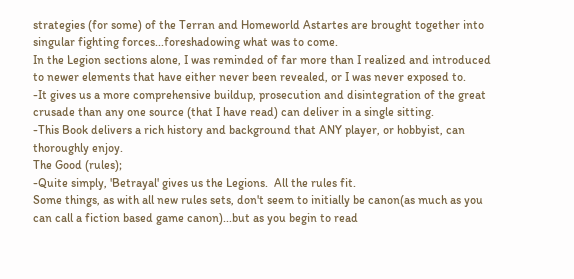strategies (for some) of the Terran and Homeworld Astartes are brought together into singular fighting forces...foreshadowing what was to come.
In the Legion sections alone, I was reminded of far more than I realized and introduced to newer elements that have either never been revealed, or I was never exposed to.
-It gives us a more comprehensive buildup, prosecution and disintegration of the great crusade than any one source (that I have read) can deliver in a single sitting.
-This Book delivers a rich history and background that ANY player, or hobbyist, can thoroughly enjoy.
The Good (rules);
-Quite simply, 'Betrayal' gives us the Legions.  All the rules fit.
Some things, as with all new rules sets, don't seem to initially be canon(as much as you can call a fiction based game canon)...but as you begin to read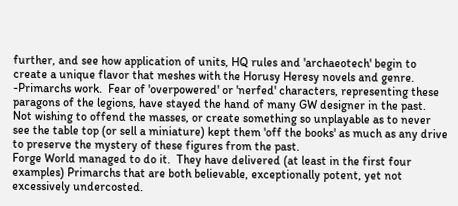further, and see how application of units, HQ rules and 'archaeotech' begin to create a unique flavor that meshes with the Horusy Heresy novels and genre.
-Primarchs work.  Fear of 'overpowered' or 'nerfed' characters, representing these paragons of the legions, have stayed the hand of many GW designer in the past.  Not wishing to offend the masses, or create something so unplayable as to never see the table top (or sell a miniature) kept them 'off the books' as much as any drive to preserve the mystery of these figures from the past.
Forge World managed to do it.  They have delivered (at least in the first four examples) Primarchs that are both believable, exceptionally potent, yet not excessively undercosted.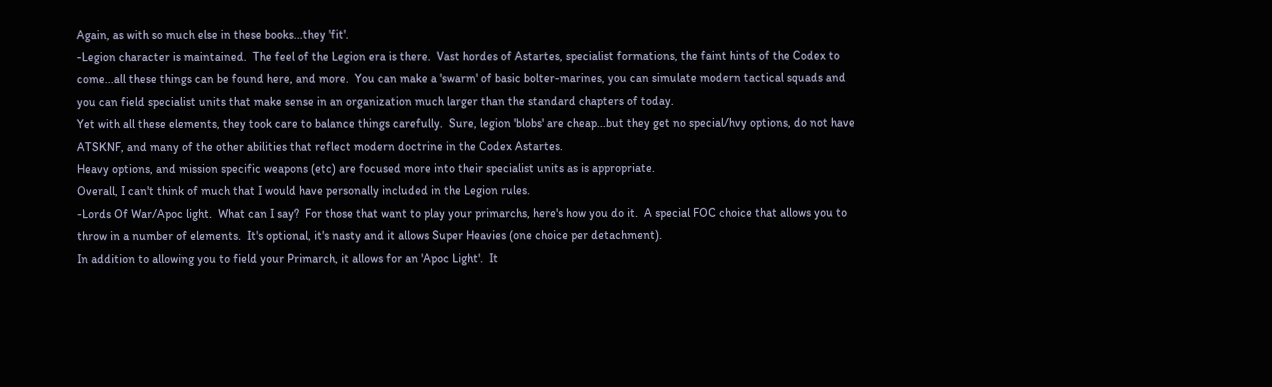Again, as with so much else in these books...they 'fit'.
-Legion character is maintained.  The feel of the Legion era is there.  Vast hordes of Astartes, specialist formations, the faint hints of the Codex to come...all these things can be found here, and more.  You can make a 'swarm' of basic bolter-marines, you can simulate modern tactical squads and you can field specialist units that make sense in an organization much larger than the standard chapters of today.
Yet with all these elements, they took care to balance things carefully.  Sure, legion 'blobs' are cheap...but they get no special/hvy options, do not have ATSKNF, and many of the other abilities that reflect modern doctrine in the Codex Astartes.
Heavy options, and mission specific weapons (etc) are focused more into their specialist units as is appropriate.
Overall, I can't think of much that I would have personally included in the Legion rules.
-Lords Of War/Apoc light.  What can I say?  For those that want to play your primarchs, here's how you do it.  A special FOC choice that allows you to throw in a number of elements.  It's optional, it's nasty and it allows Super Heavies (one choice per detachment).
In addition to allowing you to field your Primarch, it allows for an 'Apoc Light'.  It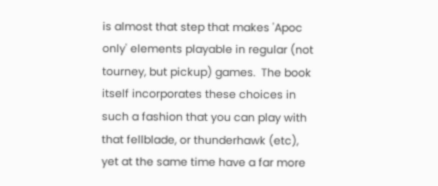is almost that step that makes 'Apoc only' elements playable in regular (not tourney, but pickup) games.  The book itself incorporates these choices in such a fashion that you can play with that fellblade, or thunderhawk (etc), yet at the same time have a far more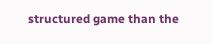structured game than the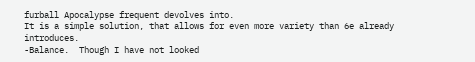furball Apocalypse frequent devolves into.
It is a simple solution, that allows for even more variety than 6e already introduces.
-Balance.  Though I have not looked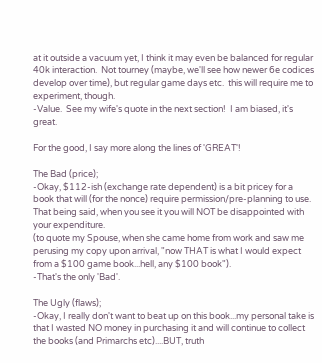at it outside a vacuum yet, I think it may even be balanced for regular 40k interaction.  Not tourney (maybe, we'll see how newer 6e codices develop over time), but regular game days etc.  this will require me to experiment, though.
-Value.  See my wife's quote in the next section!  I am biased, it's great.

For the good, I say more along the lines of 'GREAT'!

The Bad (price);
-Okay, $112-ish (exchange rate dependent) is a bit pricey for a book that will (for the nonce) require permission/pre-planning to use.
That being said, when you see it you will NOT be disappointed with your expenditure.
(to quote my Spouse, when she came home from work and saw me perusing my copy upon arrival, "now THAT is what I would expect from a $100 game book...hell, any $100 book").
-That's the only 'Bad'.

The Ugly (flaws);
-Okay, I really don't want to beat up on this book...my personal take is that I wasted NO money in purchasing it and will continue to collect the books (and Primarchs etc)....BUT, truth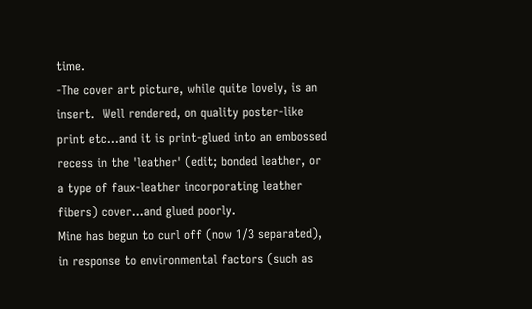time.
-The cover art picture, while quite lovely, is an insert.  Well rendered, on quality poster-like print etc...and it is print-glued into an embossed recess in the 'leather' (edit; bonded leather, or a type of faux-leather incorporating leather fibers) cover...and glued poorly.
Mine has begun to curl off (now 1/3 separated), in response to environmental factors (such as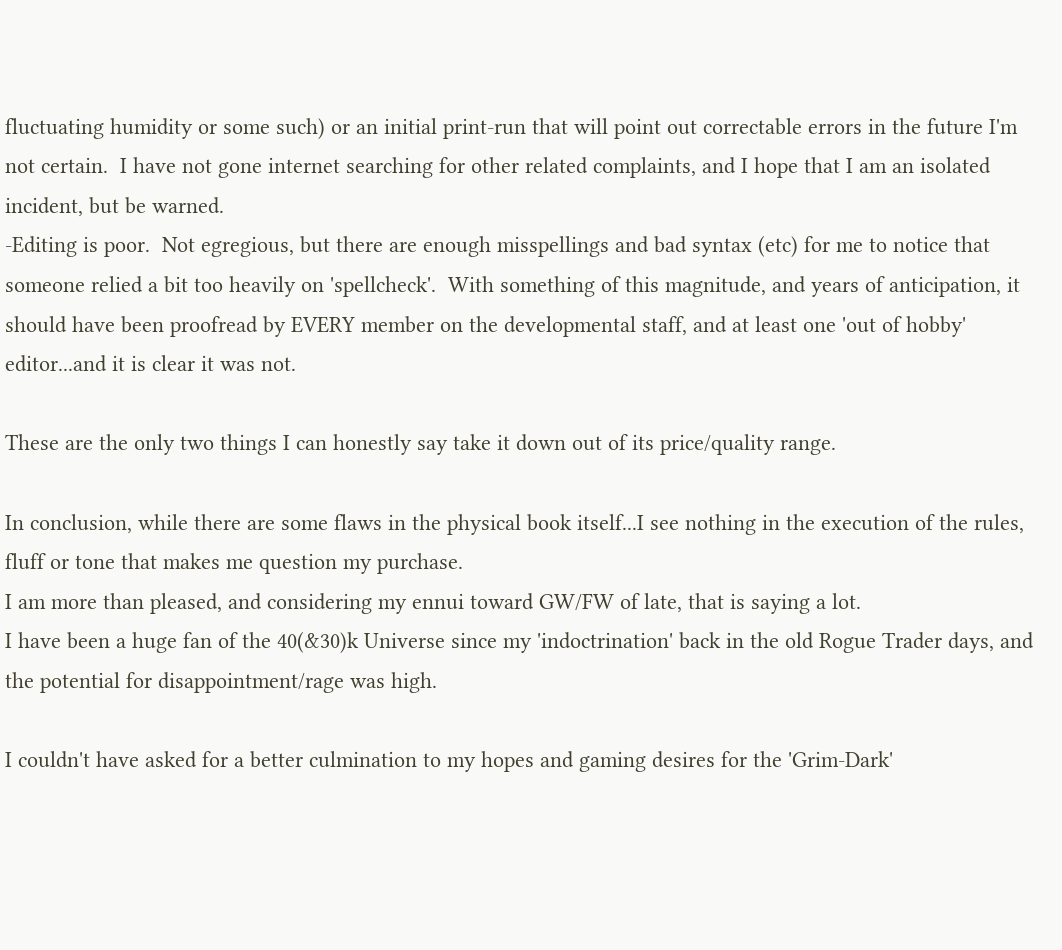fluctuating humidity or some such) or an initial print-run that will point out correctable errors in the future I'm not certain.  I have not gone internet searching for other related complaints, and I hope that I am an isolated incident, but be warned.
-Editing is poor.  Not egregious, but there are enough misspellings and bad syntax (etc) for me to notice that someone relied a bit too heavily on 'spellcheck'.  With something of this magnitude, and years of anticipation, it should have been proofread by EVERY member on the developmental staff, and at least one 'out of hobby' editor...and it is clear it was not.

These are the only two things I can honestly say take it down out of its price/quality range.

In conclusion, while there are some flaws in the physical book itself...I see nothing in the execution of the rules, fluff or tone that makes me question my purchase.
I am more than pleased, and considering my ennui toward GW/FW of late, that is saying a lot.
I have been a huge fan of the 40(&30)k Universe since my 'indoctrination' back in the old Rogue Trader days, and the potential for disappointment/rage was high.

I couldn't have asked for a better culmination to my hopes and gaming desires for the 'Grim-Dark'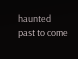haunted past to come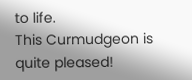to life.
This Curmudgeon is quite pleased!